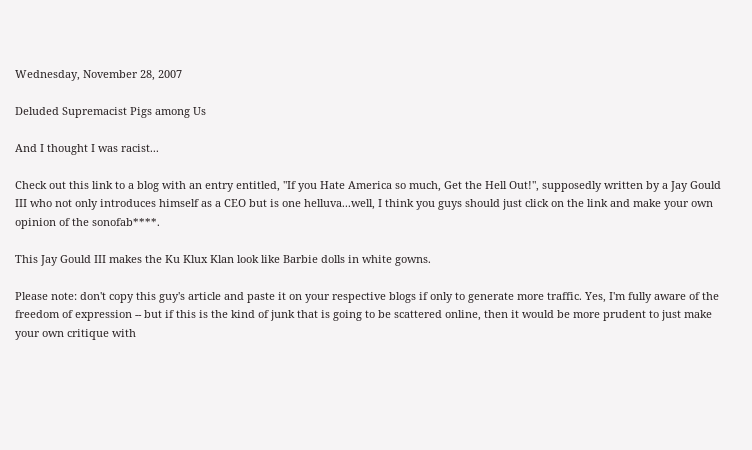Wednesday, November 28, 2007

Deluded Supremacist Pigs among Us

And I thought I was racist...

Check out this link to a blog with an entry entitled, "If you Hate America so much, Get the Hell Out!", supposedly written by a Jay Gould III who not only introduces himself as a CEO but is one helluva...well, I think you guys should just click on the link and make your own opinion of the sonofab****.

This Jay Gould III makes the Ku Klux Klan look like Barbie dolls in white gowns.

Please note: don't copy this guy's article and paste it on your respective blogs if only to generate more traffic. Yes, I'm fully aware of the freedom of expression -- but if this is the kind of junk that is going to be scattered online, then it would be more prudent to just make your own critique with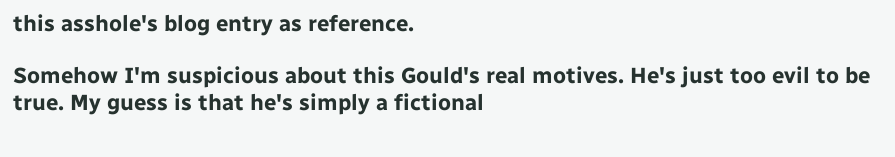this asshole's blog entry as reference.

Somehow I'm suspicious about this Gould's real motives. He's just too evil to be true. My guess is that he's simply a fictional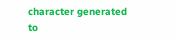character generated to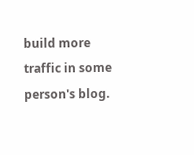build more traffic in some person's blog.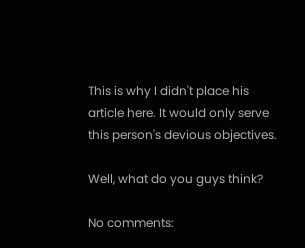This is why I didn't place his article here. It would only serve this person's devious objectives.

Well, what do you guys think?

No comments: